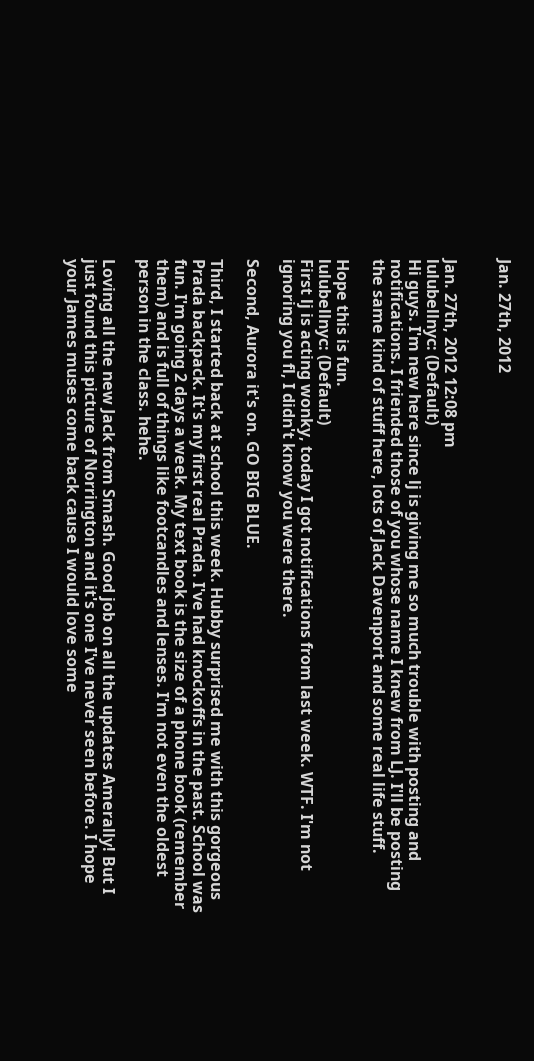Jan. 27th, 2012


Jan. 27th, 2012 12:08 pm
lulubellnyc: (Default)
Hi guys. I'm new here since lj is giving me so much trouble with posting and notifications. I friended those of you whose name I knew from LJ. I'll be posting the same kind of stuff here, lots of Jack Davenport and some real life stuff.

Hope this is fun.
lulubellnyc: (Default)
First lj is acting wonky, today I got notifications from last week. WTF. I'm not ignoring you fl, I didn't know you were there.

Second, Aurora it's on. GO BIG BLUE.

Third, I started back at school this week. Hubby surprised me with this gorgeous Prada backpack. It's my first real Prada. I've had knockoffs in the past. School was fun. I'm going 2 days a week. My text book is the size of a phone book (remember them) and is full of things like footcandles and lenses. I'm not even the oldest person in the class. hehe.

Loving all the new Jack from Smash. Good job on all the updates Amerally! But I just found this picture of Norrington and it's one I've never seen before. I hope your James muses come back cause I would love some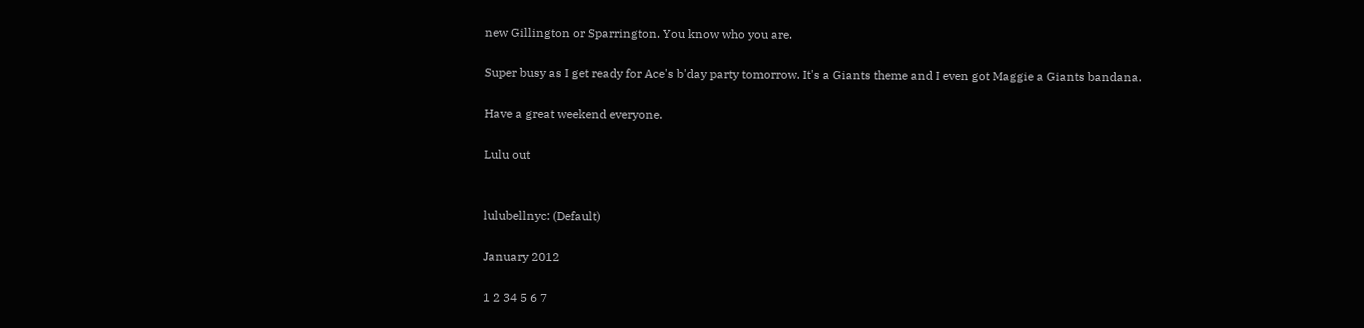new Gillington or Sparrington. You know who you are.

Super busy as I get ready for Ace's b'day party tomorrow. It's a Giants theme and I even got Maggie a Giants bandana.

Have a great weekend everyone.

Lulu out


lulubellnyc: (Default)

January 2012

1 2 34 5 6 7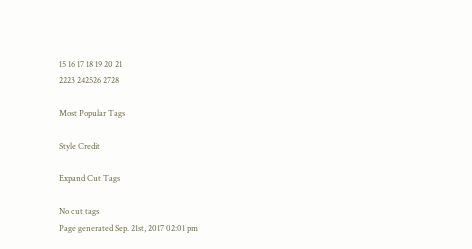15 16 17 18 19 20 21
2223 242526 2728

Most Popular Tags

Style Credit

Expand Cut Tags

No cut tags
Page generated Sep. 21st, 2017 02:01 pm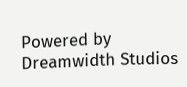Powered by Dreamwidth Studios